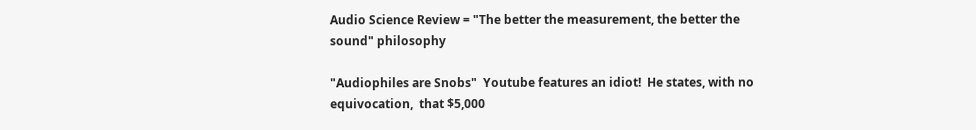Audio Science Review = "The better the measurement, the better the sound" philosophy

"Audiophiles are Snobs"  Youtube features an idiot!  He states, with no equivocation,  that $5,000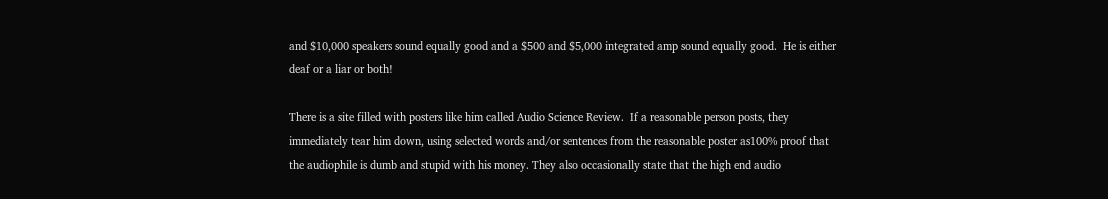and $10,000 speakers sound equally good and a $500 and $5,000 integrated amp sound equally good.  He is either deaf or a liar or both!

There is a site filled with posters like him called Audio Science Review.  If a reasonable person posts, they immediately tear him down, using selected words and/or sentences from the reasonable poster as100% proof that the audiophile is dumb and stupid with his money. They also occasionally state that the high end audio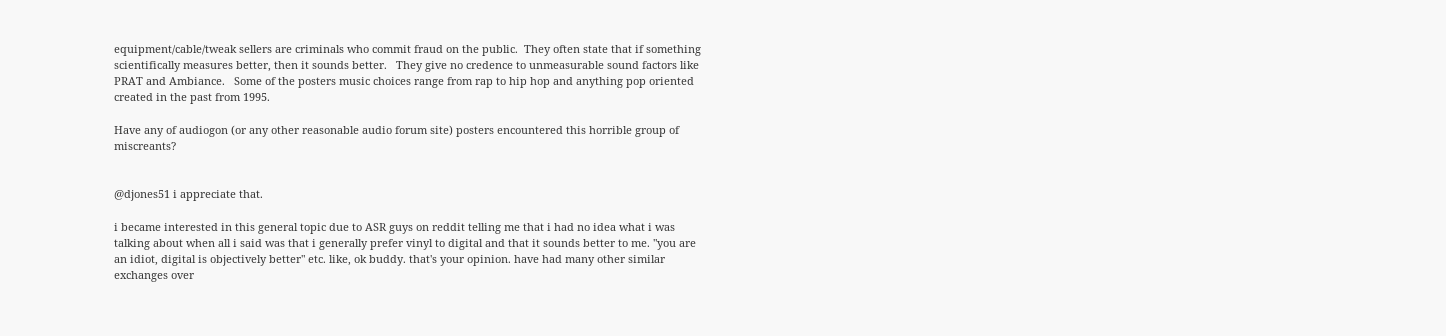equipment/cable/tweak sellers are criminals who commit fraud on the public.  They often state that if something scientifically measures better, then it sounds better.   They give no credence to unmeasurable sound factors like PRAT and Ambiance.   Some of the posters music choices range from rap to hip hop and anything pop oriented created in the past from 1995.

Have any of audiogon (or any other reasonable audio forum site) posters encountered this horrible group of miscreants?


@djones51 i appreciate that.

i became interested in this general topic due to ASR guys on reddit telling me that i had no idea what i was talking about when all i said was that i generally prefer vinyl to digital and that it sounds better to me. "you are an idiot, digital is objectively better" etc. like, ok buddy. that's your opinion. have had many other similar exchanges over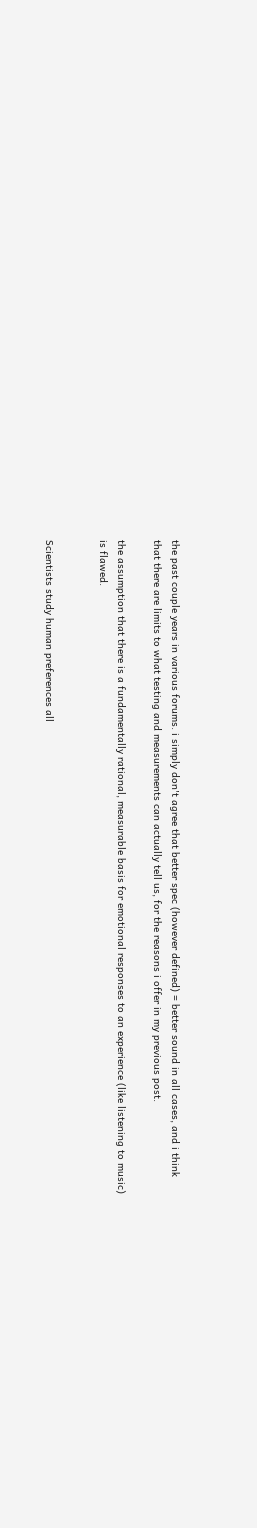the past couple years in various forums. i simply don't agree that better spec (however defined) = better sound in all cases, and i think that there are limits to what testing and measurements can actually tell us, for the reasons i offer in my previous post.

the assumption that there is a fundamentally rational, measurable basis for emotional responses to an experience (like listening to music) is flawed.


Scientists study human preferences all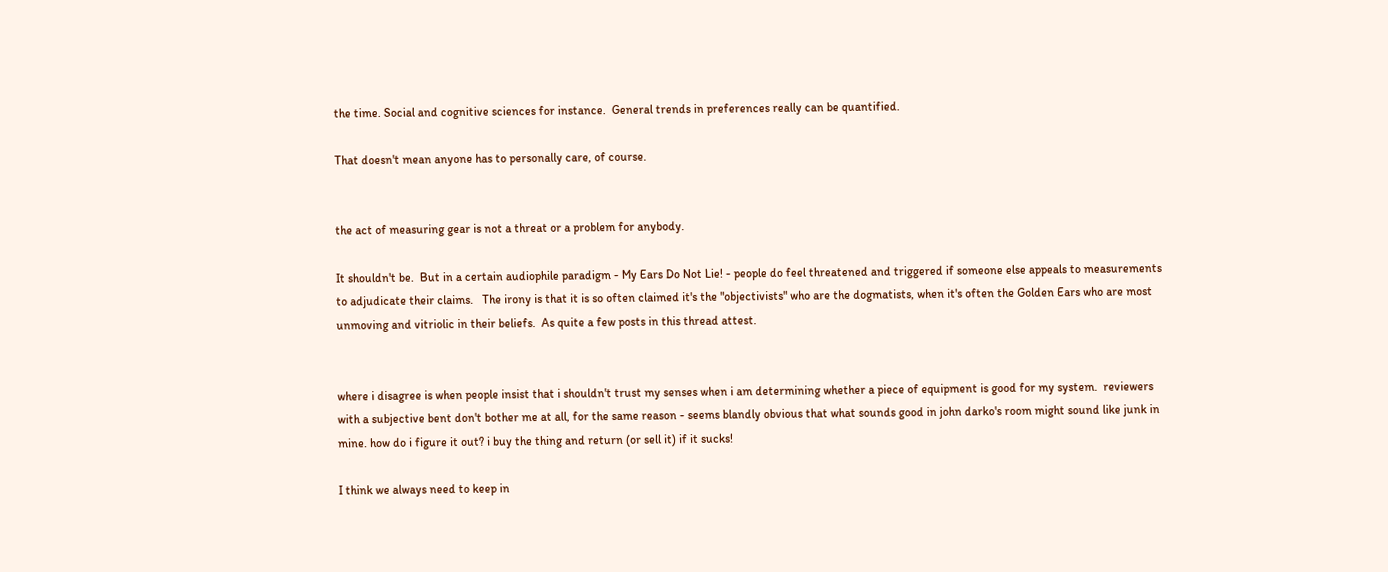the time. Social and cognitive sciences for instance.  General trends in preferences really can be quantified.

That doesn't mean anyone has to personally care, of course.


the act of measuring gear is not a threat or a problem for anybody.

It shouldn't be.  But in a certain audiophile paradigm - My Ears Do Not Lie! - people do feel threatened and triggered if someone else appeals to measurements to adjudicate their claims.   The irony is that it is so often claimed it's the "objectivists" who are the dogmatists, when it's often the Golden Ears who are most unmoving and vitriolic in their beliefs.  As quite a few posts in this thread attest.


where i disagree is when people insist that i shouldn't trust my senses when i am determining whether a piece of equipment is good for my system.  reviewers with a subjective bent don't bother me at all, for the same reason - seems blandly obvious that what sounds good in john darko's room might sound like junk in mine. how do i figure it out? i buy the thing and return (or sell it) if it sucks!

I think we always need to keep in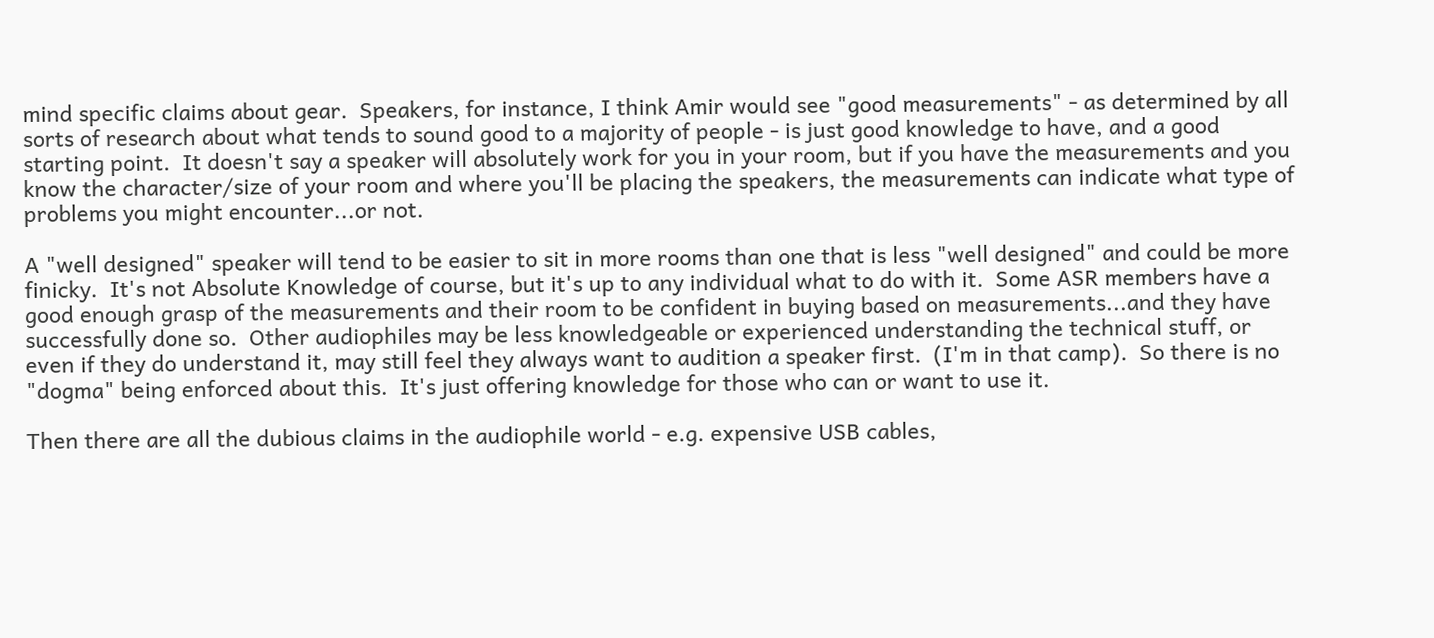mind specific claims about gear.  Speakers, for instance, I think Amir would see "good measurements" - as determined by all sorts of research about what tends to sound good to a majority of people - is just good knowledge to have, and a good starting point.  It doesn't say a speaker will absolutely work for you in your room, but if you have the measurements and you know the character/size of your room and where you'll be placing the speakers, the measurements can indicate what type of problems you might encounter...or not.

A "well designed" speaker will tend to be easier to sit in more rooms than one that is less "well designed" and could be more finicky.  It's not Absolute Knowledge of course, but it's up to any individual what to do with it.  Some ASR members have a good enough grasp of the measurements and their room to be confident in buying based on measurements...and they have successfully done so.  Other audiophiles may be less knowledgeable or experienced understanding the technical stuff, or even if they do understand it, may still feel they always want to audition a speaker first.  (I'm in that camp).  So there is no "dogma" being enforced about this.  It's just offering knowledge for those who can or want to use it.

Then there are all the dubious claims in the audiophile world - e.g. expensive USB cables,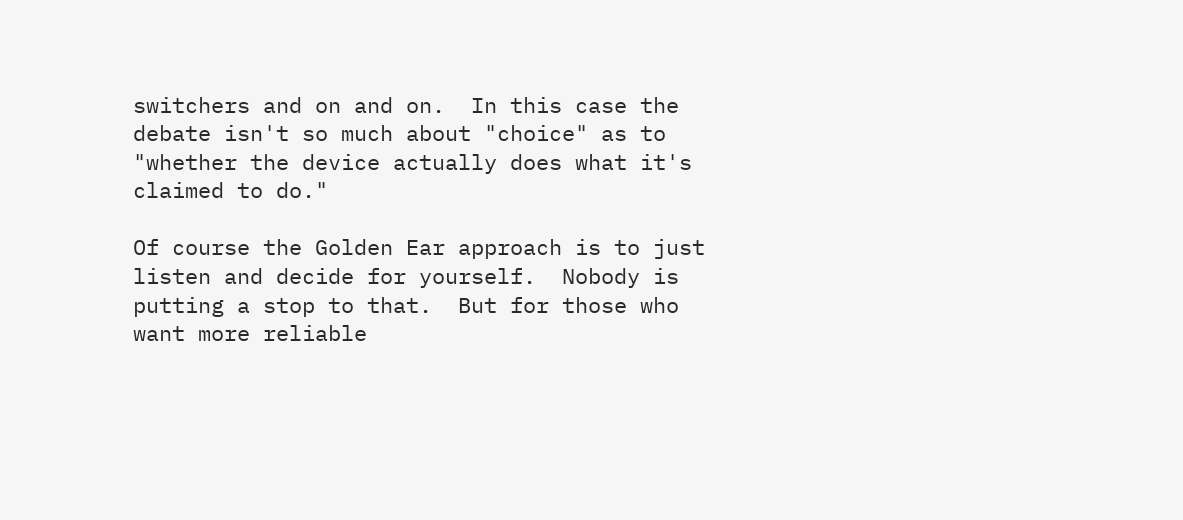switchers and on and on.  In this case the debate isn't so much about "choice" as to "whether the device actually does what it's claimed to do."

Of course the Golden Ear approach is to just listen and decide for yourself.  Nobody is putting a stop to that.  But for those who want more reliable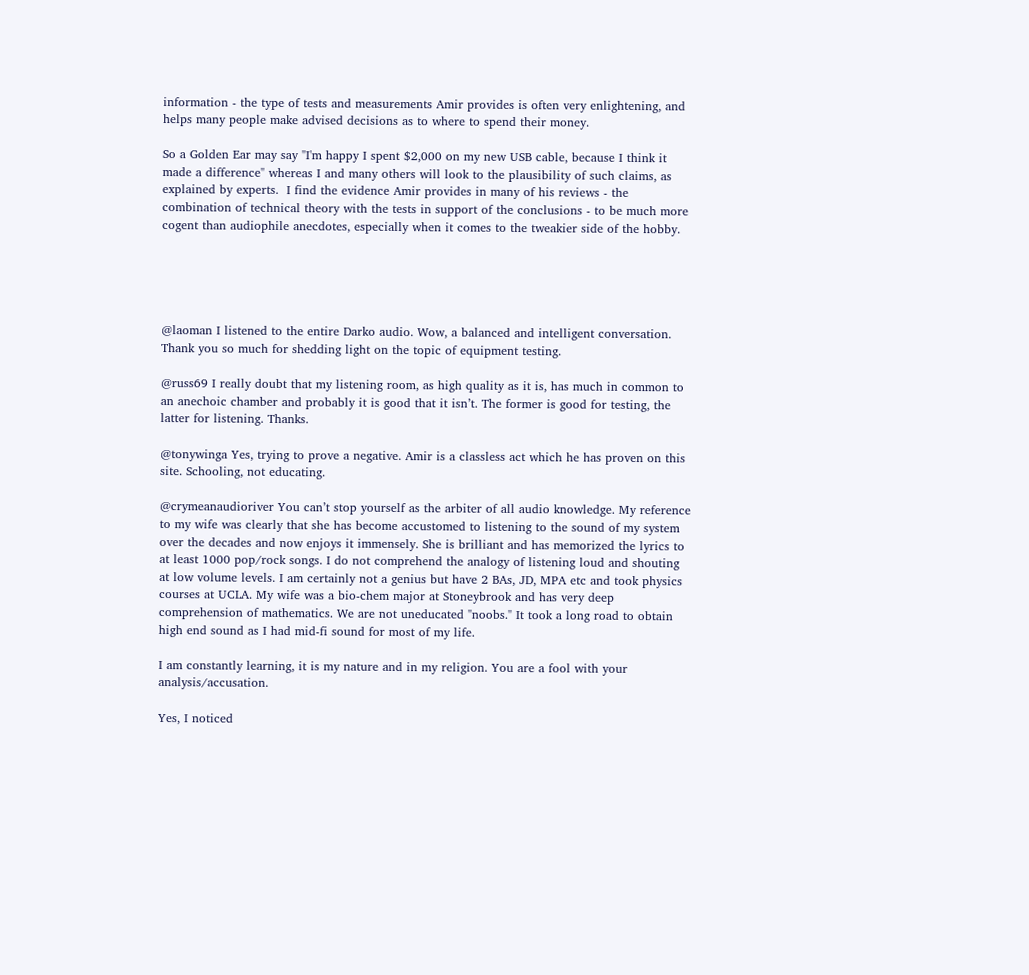information - the type of tests and measurements Amir provides is often very enlightening, and helps many people make advised decisions as to where to spend their money.

So a Golden Ear may say "I'm happy I spent $2,000 on my new USB cable, because I think it made a difference" whereas I and many others will look to the plausibility of such claims, as explained by experts.  I find the evidence Amir provides in many of his reviews - the combination of technical theory with the tests in support of the conclusions - to be much more cogent than audiophile anecdotes, especially when it comes to the tweakier side of the hobby.





@laoman I listened to the entire Darko audio. Wow, a balanced and intelligent conversation. Thank you so much for shedding light on the topic of equipment testing.

@russ69 I really doubt that my listening room, as high quality as it is, has much in common to an anechoic chamber and probably it is good that it isn’t. The former is good for testing, the latter for listening. Thanks.

@tonywinga Yes, trying to prove a negative. Amir is a classless act which he has proven on this site. Schooling, not educating.

@crymeanaudioriver You can’t stop yourself as the arbiter of all audio knowledge. My reference to my wife was clearly that she has become accustomed to listening to the sound of my system over the decades and now enjoys it immensely. She is brilliant and has memorized the lyrics to at least 1000 pop/rock songs. I do not comprehend the analogy of listening loud and shouting at low volume levels. I am certainly not a genius but have 2 BAs, JD, MPA etc and took physics courses at UCLA. My wife was a bio-chem major at Stoneybrook and has very deep comprehension of mathematics. We are not uneducated "noobs." It took a long road to obtain high end sound as I had mid-fi sound for most of my life.

I am constantly learning, it is my nature and in my religion. You are a fool with your analysis/accusation.

Yes, I noticed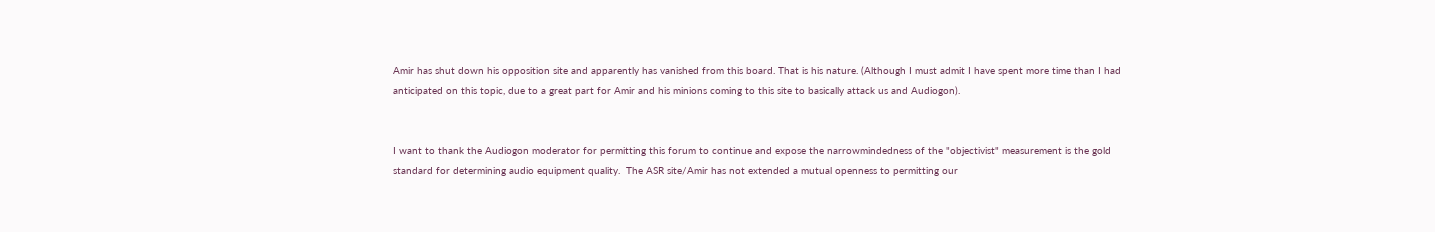Amir has shut down his opposition site and apparently has vanished from this board. That is his nature. (Although I must admit I have spent more time than I had anticipated on this topic, due to a great part for Amir and his minions coming to this site to basically attack us and Audiogon).


I want to thank the Audiogon moderator for permitting this forum to continue and expose the narrowmindedness of the "objectivist" measurement is the gold standard for determining audio equipment quality.  The ASR site/Amir has not extended a mutual openness to permitting our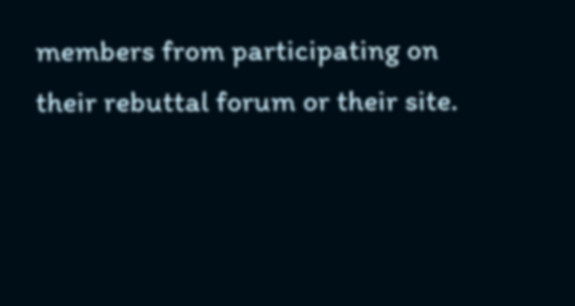members from participating on their rebuttal forum or their site.